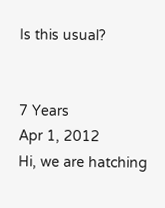Is this usual?


7 Years
Apr 1, 2012
Hi, we are hatching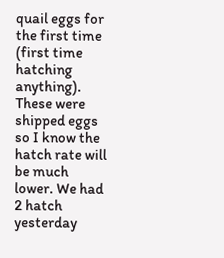quail eggs for the first time (first time hatching anything). These were shipped eggs so I know the hatch rate will be much lower. We had 2 hatch yesterday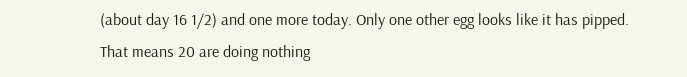(about day 16 1/2) and one more today. Only one other egg looks like it has pipped. That means 20 are doing nothing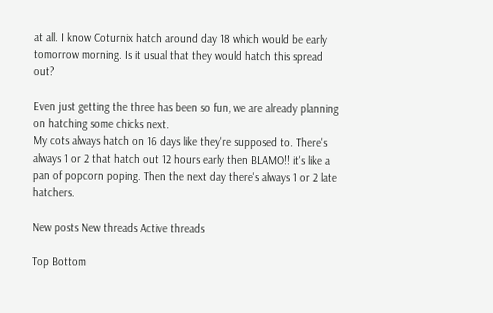at all. I know Coturnix hatch around day 18 which would be early tomorrow morning. Is it usual that they would hatch this spread out?

Even just getting the three has been so fun, we are already planning on hatching some chicks next.
My cots always hatch on 16 days like they're supposed to. There's always 1 or 2 that hatch out 12 hours early then BLAMO!! it's like a pan of popcorn poping. Then the next day there's always 1 or 2 late hatchers.

New posts New threads Active threads

Top Bottom